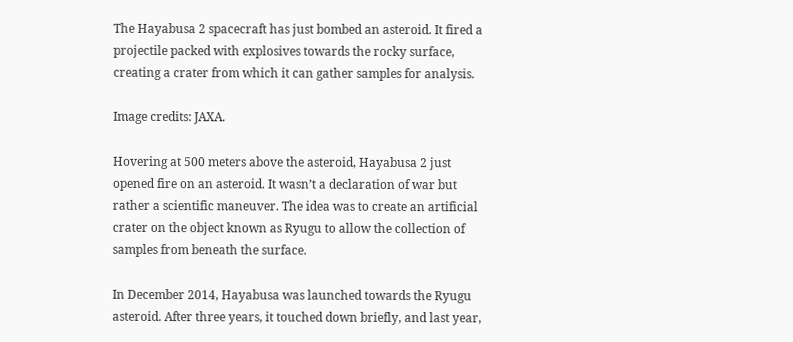The Hayabusa 2 spacecraft has just bombed an asteroid. It fired a projectile packed with explosives towards the rocky surface, creating a crater from which it can gather samples for analysis.

Image credits: JAXA.

Hovering at 500 meters above the asteroid, Hayabusa 2 just opened fire on an asteroid. It wasn’t a declaration of war but rather a scientific maneuver. The idea was to create an artificial crater on the object known as Ryugu to allow the collection of samples from beneath the surface.

In December 2014, Hayabusa was launched towards the Ryugu asteroid. After three years, it touched down briefly, and last year,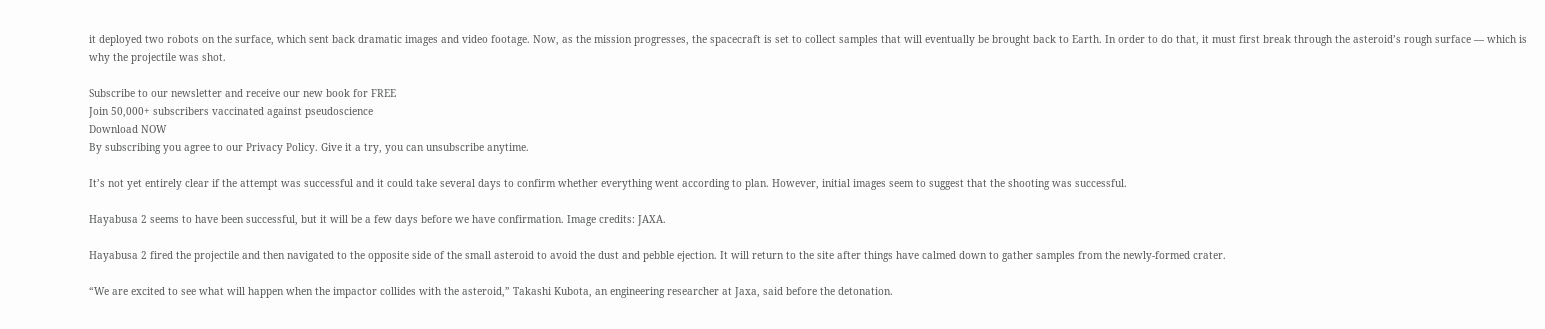it deployed two robots on the surface, which sent back dramatic images and video footage. Now, as the mission progresses, the spacecraft is set to collect samples that will eventually be brought back to Earth. In order to do that, it must first break through the asteroid’s rough surface — which is why the projectile was shot.

Subscribe to our newsletter and receive our new book for FREE
Join 50,000+ subscribers vaccinated against pseudoscience
Download NOW
By subscribing you agree to our Privacy Policy. Give it a try, you can unsubscribe anytime.

It’s not yet entirely clear if the attempt was successful and it could take several days to confirm whether everything went according to plan. However, initial images seem to suggest that the shooting was successful.

Hayabusa 2 seems to have been successful, but it will be a few days before we have confirmation. Image credits: JAXA.

Hayabusa 2 fired the projectile and then navigated to the opposite side of the small asteroid to avoid the dust and pebble ejection. It will return to the site after things have calmed down to gather samples from the newly-formed crater.

“We are excited to see what will happen when the impactor collides with the asteroid,” Takashi Kubota, an engineering researcher at Jaxa, said before the detonation.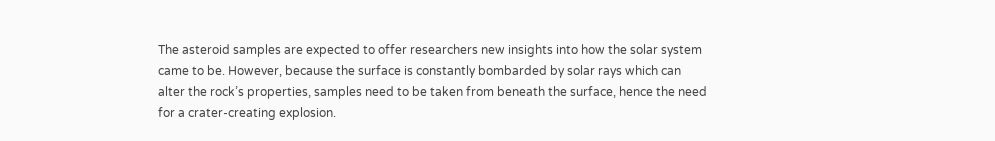The asteroid samples are expected to offer researchers new insights into how the solar system came to be. However, because the surface is constantly bombarded by solar rays which can alter the rock’s properties, samples need to be taken from beneath the surface, hence the need for a crater-creating explosion.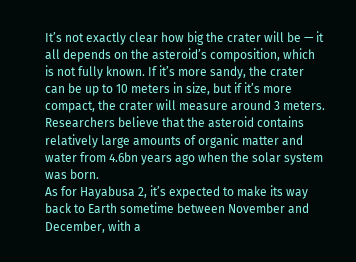It’s not exactly clear how big the crater will be — it all depends on the asteroid’s composition, which is not fully known. If it’s more sandy, the crater can be up to 10 meters in size, but if it’s more compact, the crater will measure around 3 meters. Researchers believe that the asteroid contains relatively large amounts of organic matter and water from 4.6bn years ago when the solar system was born.
As for Hayabusa 2, it’s expected to make its way back to Earth sometime between November and December, with a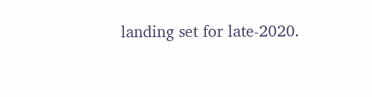landing set for late-2020.